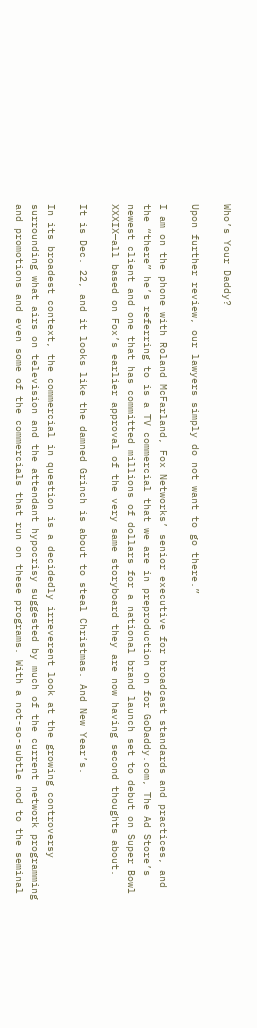Who’s Your Daddy?

Upon further review, our lawyers simply do not want to go there.”

I am on the phone with Roland McFarland, Fox Networks’ senior executive for broadcast standards and practices, and the “there” he’s referring to is a TV commercial that we are in preproduction on for GoDaddy.com, The Ad Store’s newest client and one that has committed millions of dollars for a national brand launch set to debut on Super Bowl XXXIX—all based on Fox’s earlier approval of the very same storyboard they are now having second thoughts about.

It is Dec. 22, and it looks like the damned Grinch is about to steal Christmas. And New Year’s.

In its broadest context, the commercial in question is a decidedly irreverent look at the growing controversy surrounding what airs on television and the attendant hypocrisy suggested by much of the current network programming and promotions and even some of the commercials that run on these programs. With a not-so-subtle nod to the seminal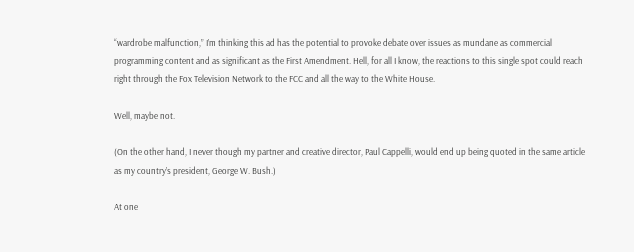“wardrobe malfunction,” I’m thinking this ad has the potential to provoke debate over issues as mundane as commercial programming content and as significant as the First Amendment. Hell, for all I know, the reactions to this single spot could reach right through the Fox Television Network to the FCC and all the way to the White House.

Well, maybe not.

(On the other hand, I never though my partner and creative director, Paul Cappelli, would end up being quoted in the same article as my country’s president, George W. Bush.)

At one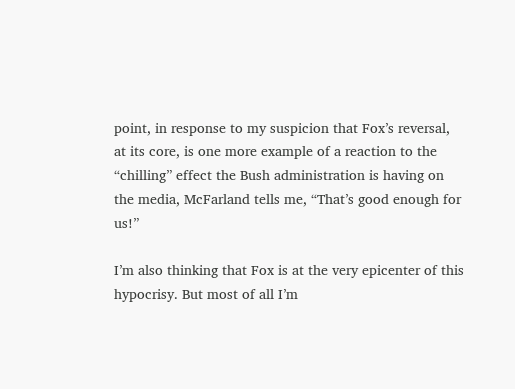point, in response to my suspicion that Fox’s reversal, at its core, is one more example of a reaction to the “chilling” effect the Bush administration is having on the media, McFarland tells me, “That’s good enough for us!”

I’m also thinking that Fox is at the very epicenter of this hypocrisy. But most of all I’m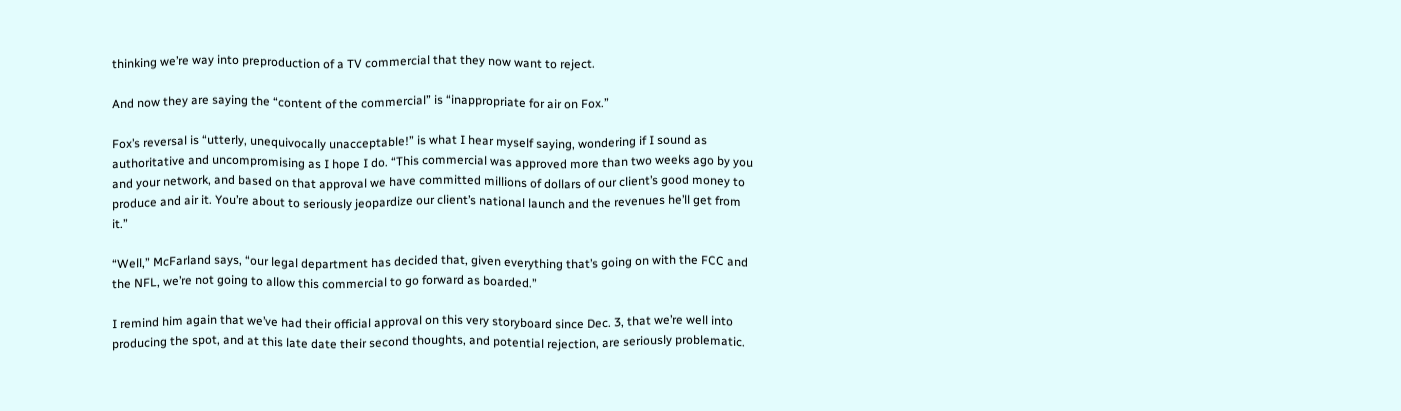thinking we’re way into preproduction of a TV commercial that they now want to reject.

And now they are saying the “content of the commercial” is “inappropriate for air on Fox.”

Fox’s reversal is “utterly, unequivocally unacceptable!” is what I hear myself saying, wondering if I sound as authoritative and uncompromising as I hope I do. “This commercial was approved more than two weeks ago by you and your network, and based on that approval we have committed millions of dollars of our client’s good money to produce and air it. You’re about to seriously jeopardize our client’s national launch and the revenues he’ll get from it.”

“Well,” McFarland says, “our legal department has decided that, given everything that’s going on with the FCC and the NFL, we’re not going to allow this commercial to go forward as boarded.”

I remind him again that we’ve had their official approval on this very storyboard since Dec. 3, that we’re well into producing the spot, and at this late date their second thoughts, and potential rejection, are seriously problematic.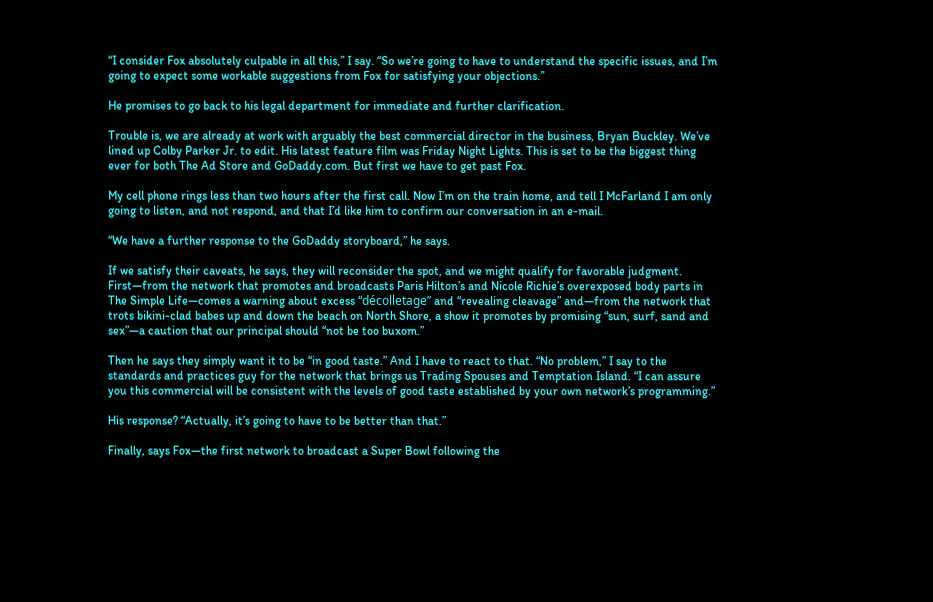“I consider Fox absolutely culpable in all this,” I say. “So we’re going to have to understand the specific issues, and I’m going to expect some workable suggestions from Fox for satisfying your objections.”

He promises to go back to his legal department for immediate and further clarification.

Trouble is, we are already at work with arguably the best commercial director in the business, Bryan Buckley. We’ve lined up Colby Parker Jr. to edit. His latest feature film was Friday Night Lights. This is set to be the biggest thing ever for both The Ad Store and GoDaddy.com. But first we have to get past Fox.

My cell phone rings less than two hours after the first call. Now I’m on the train home, and tell I McFarland I am only going to listen, and not respond, and that I’d like him to confirm our conversation in an e-mail.

“We have a further response to the GoDaddy storyboard,” he says.

If we satisfy their caveats, he says, they will reconsider the spot, and we might qualify for favorable judgment. First—from the network that promotes and broadcasts Paris Hilton’s and Nicole Richie’s overexposed body parts in The Simple Life—comes a warning about excess “décolletage” and “revealing cleavage” and—from the network that trots bikini-clad babes up and down the beach on North Shore, a show it promotes by promising “sun, surf, sand and sex”—a caution that our principal should “not be too buxom.”

Then he says they simply want it to be “in good taste.” And I have to react to that. “No problem,” I say to the standards and practices guy for the network that brings us Trading Spouses and Temptation Island. “I can assure you this commercial will be consistent with the levels of good taste established by your own network’s programming.”

His response? “Actually, it’s going to have to be better than that.”

Finally, says Fox—the first network to broadcast a Super Bowl following the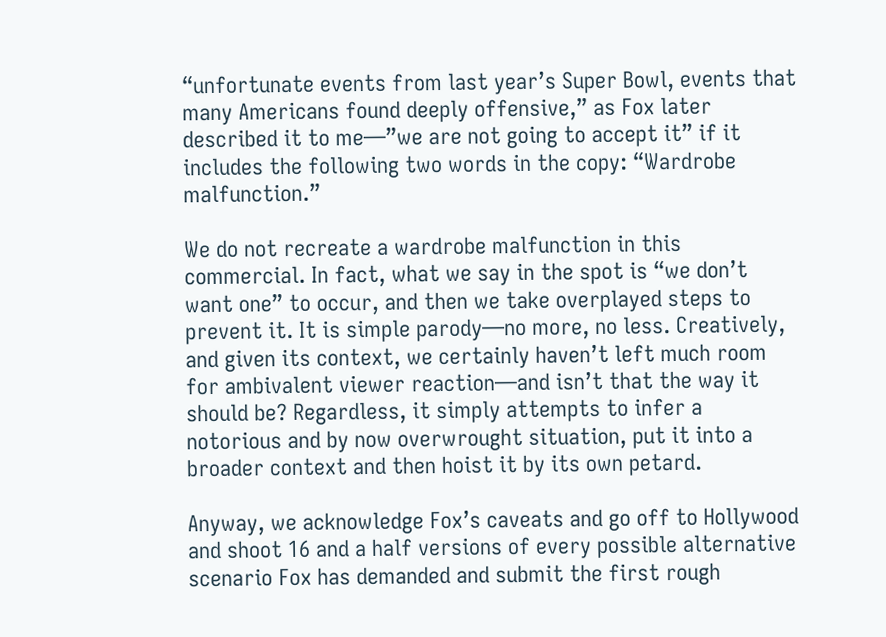“unfortunate events from last year’s Super Bowl, events that many Americans found deeply offensive,” as Fox later described it to me—”we are not going to accept it” if it includes the following two words in the copy: “Wardrobe malfunction.”

We do not recreate a wardrobe malfunction in this commercial. In fact, what we say in the spot is “we don’t want one” to occur, and then we take overplayed steps to prevent it. It is simple parody—no more, no less. Creatively, and given its context, we certainly haven’t left much room for ambivalent viewer reaction—and isn’t that the way it should be? Regardless, it simply attempts to infer a notorious and by now overwrought situation, put it into a broader context and then hoist it by its own petard.

Anyway, we acknowledge Fox’s caveats and go off to Hollywood and shoot 16 and a half versions of every possible alternative scenario Fox has demanded and submit the first rough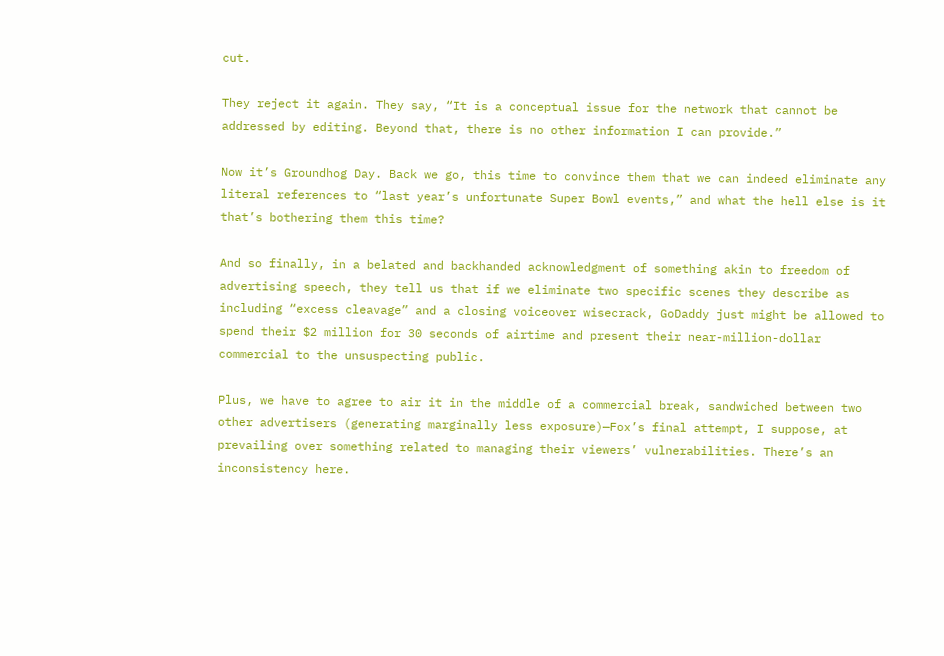cut.

They reject it again. They say, “It is a conceptual issue for the network that cannot be addressed by editing. Beyond that, there is no other information I can provide.”

Now it’s Groundhog Day. Back we go, this time to convince them that we can indeed eliminate any literal references to “last year’s unfortunate Super Bowl events,” and what the hell else is it that’s bothering them this time?

And so finally, in a belated and backhanded acknowledgment of something akin to freedom of advertising speech, they tell us that if we eliminate two specific scenes they describe as including “excess cleavage” and a closing voiceover wisecrack, GoDaddy just might be allowed to spend their $2 million for 30 seconds of airtime and present their near-million-dollar commercial to the unsuspecting public.

Plus, we have to agree to air it in the middle of a commercial break, sandwiched between two other advertisers (generating marginally less exposure)—Fox’s final attempt, I suppose, at prevailing over something related to managing their viewers’ vulnerabilities. There’s an inconsistency here.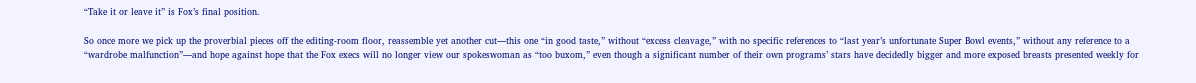“Take it or leave it” is Fox’s final position.

So once more we pick up the proverbial pieces off the editing-room floor, reassemble yet another cut—this one “in good taste,” without “excess cleavage,” with no specific references to “last year’s unfortunate Super Bowl events,” without any reference to a “wardrobe malfunction”—and hope against hope that the Fox execs will no longer view our spokeswoman as “too buxom,” even though a significant number of their own programs’ stars have decidedly bigger and more exposed breasts presented weekly for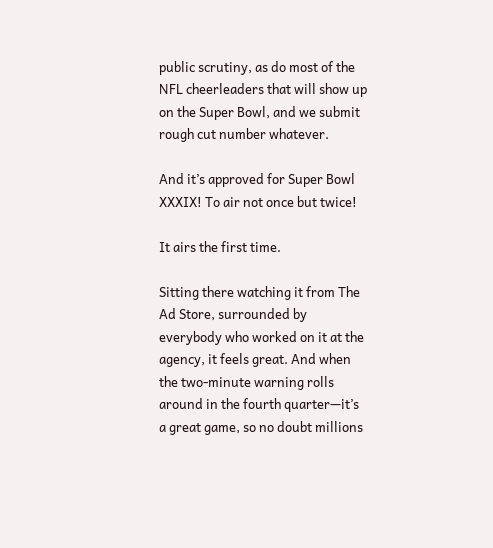public scrutiny, as do most of the NFL cheerleaders that will show up on the Super Bowl, and we submit rough cut number whatever.

And it’s approved for Super Bowl XXXIX! To air not once but twice!

It airs the first time.

Sitting there watching it from The Ad Store, surrounded by everybody who worked on it at the agency, it feels great. And when the two-minute warning rolls around in the fourth quarter—it’s a great game, so no doubt millions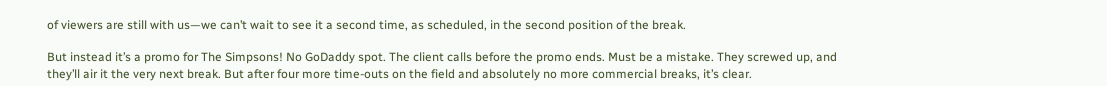of viewers are still with us—we can’t wait to see it a second time, as scheduled, in the second position of the break.

But instead it’s a promo for The Simpsons! No GoDaddy spot. The client calls before the promo ends. Must be a mistake. They screwed up, and they’ll air it the very next break. But after four more time-outs on the field and absolutely no more commercial breaks, it’s clear.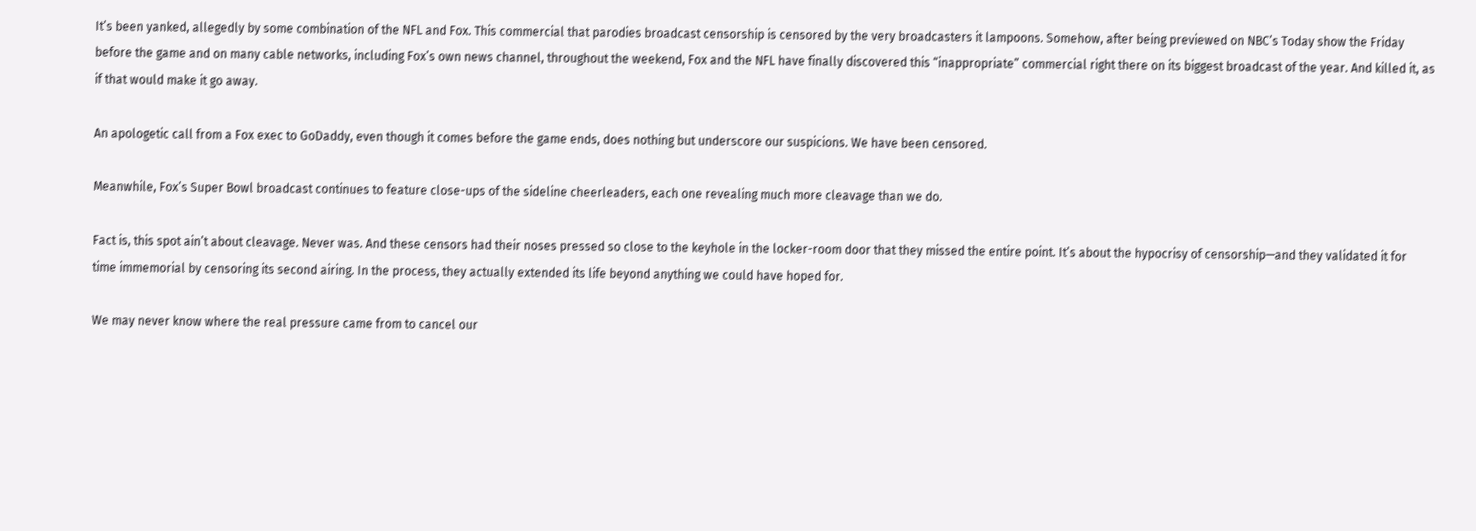It’s been yanked, allegedly by some combination of the NFL and Fox. This commercial that parodies broadcast censorship is censored by the very broadcasters it lampoons. Somehow, after being previewed on NBC’s Today show the Friday before the game and on many cable networks, including Fox’s own news channel, throughout the weekend, Fox and the NFL have finally discovered this “inappropriate” commercial right there on its biggest broadcast of the year. And killed it, as if that would make it go away.

An apologetic call from a Fox exec to GoDaddy, even though it comes before the game ends, does nothing but underscore our suspicions. We have been censored.

Meanwhile, Fox’s Super Bowl broadcast continues to feature close-ups of the sideline cheerleaders, each one revealing much more cleavage than we do.

Fact is, this spot ain’t about cleavage. Never was. And these censors had their noses pressed so close to the keyhole in the locker-room door that they missed the entire point. It’s about the hypocrisy of censorship—and they validated it for time immemorial by censoring its second airing. In the process, they actually extended its life beyond anything we could have hoped for.

We may never know where the real pressure came from to cancel our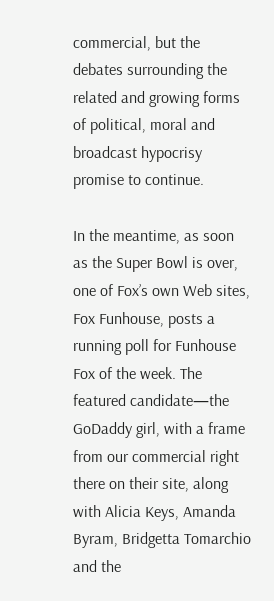commercial, but the debates surrounding the related and growing forms of political, moral and broadcast hypocrisy promise to continue.

In the meantime, as soon as the Super Bowl is over, one of Fox’s own Web sites, Fox Funhouse, posts a running poll for Funhouse Fox of the week. The featured candidate—the GoDaddy girl, with a frame from our commercial right there on their site, along with Alicia Keys, Amanda Byram, Bridgetta Tomarchio and the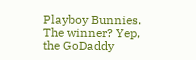Playboy Bunnies. The winner? Yep, the GoDaddy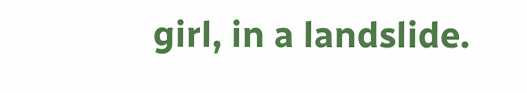girl, in a landslide.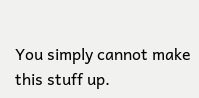You simply cannot make this stuff up.